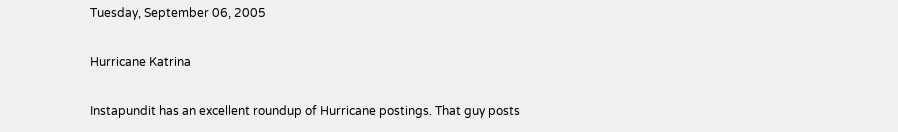Tuesday, September 06, 2005

Hurricane Katrina

Instapundit has an excellent roundup of Hurricane postings. That guy posts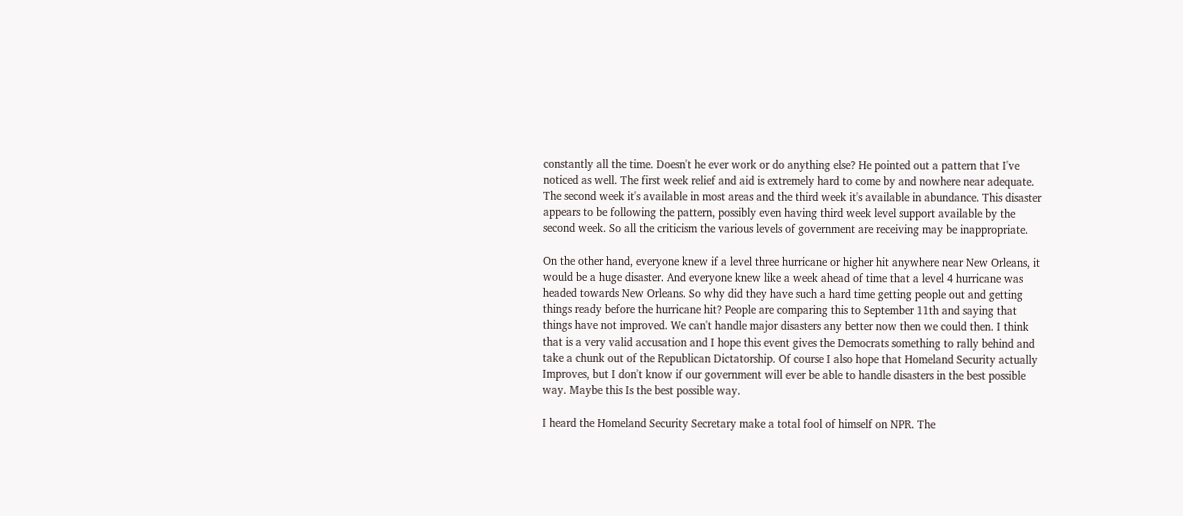constantly all the time. Doesn't he ever work or do anything else? He pointed out a pattern that I've noticed as well. The first week relief and aid is extremely hard to come by and nowhere near adequate. The second week it's available in most areas and the third week it's available in abundance. This disaster appears to be following the pattern, possibly even having third week level support available by the second week. So all the criticism the various levels of government are receiving may be inappropriate.

On the other hand, everyone knew if a level three hurricane or higher hit anywhere near New Orleans, it would be a huge disaster. And everyone knew like a week ahead of time that a level 4 hurricane was headed towards New Orleans. So why did they have such a hard time getting people out and getting things ready before the hurricane hit? People are comparing this to September 11th and saying that things have not improved. We can't handle major disasters any better now then we could then. I think that is a very valid accusation and I hope this event gives the Democrats something to rally behind and take a chunk out of the Republican Dictatorship. Of course I also hope that Homeland Security actually Improves, but I don't know if our government will ever be able to handle disasters in the best possible way. Maybe this Is the best possible way.

I heard the Homeland Security Secretary make a total fool of himself on NPR. The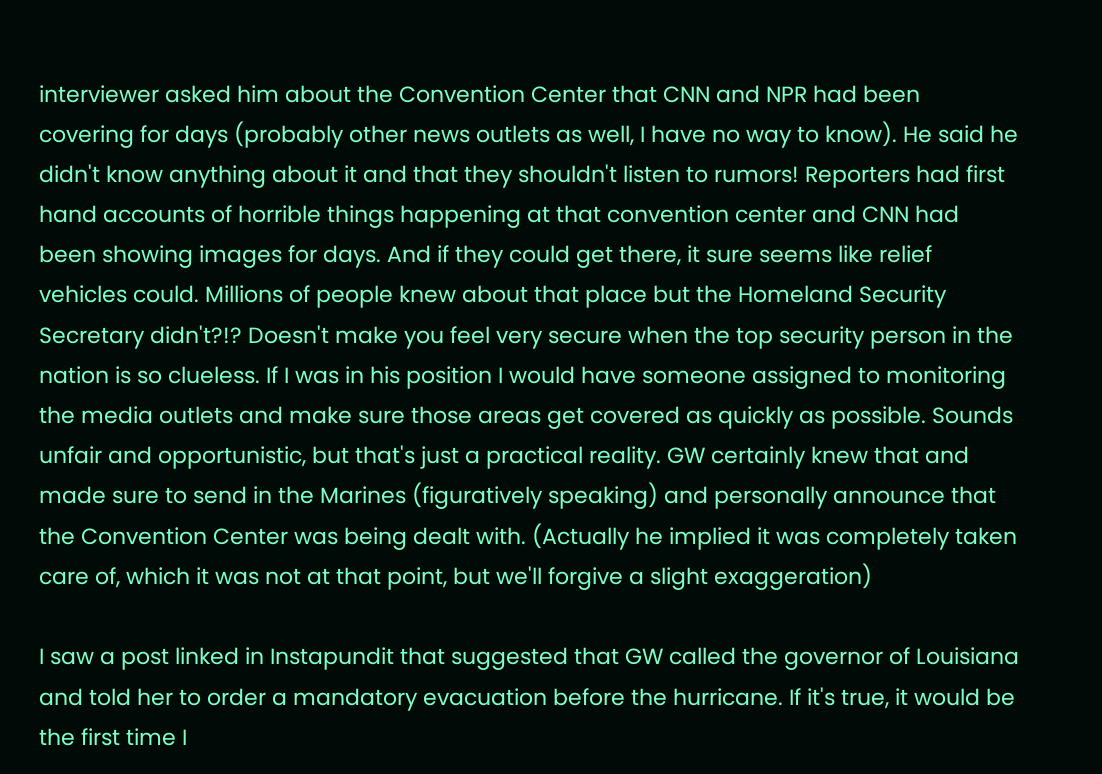interviewer asked him about the Convention Center that CNN and NPR had been covering for days (probably other news outlets as well, I have no way to know). He said he didn't know anything about it and that they shouldn't listen to rumors! Reporters had first hand accounts of horrible things happening at that convention center and CNN had been showing images for days. And if they could get there, it sure seems like relief vehicles could. Millions of people knew about that place but the Homeland Security Secretary didn't?!? Doesn't make you feel very secure when the top security person in the nation is so clueless. If I was in his position I would have someone assigned to monitoring the media outlets and make sure those areas get covered as quickly as possible. Sounds unfair and opportunistic, but that's just a practical reality. GW certainly knew that and made sure to send in the Marines (figuratively speaking) and personally announce that the Convention Center was being dealt with. (Actually he implied it was completely taken care of, which it was not at that point, but we'll forgive a slight exaggeration)

I saw a post linked in Instapundit that suggested that GW called the governor of Louisiana and told her to order a mandatory evacuation before the hurricane. If it's true, it would be the first time I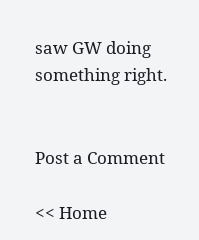saw GW doing something right.


Post a Comment

<< Home